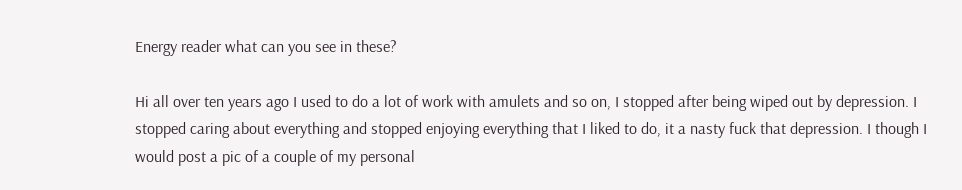Energy reader what can you see in these?

Hi all over ten years ago I used to do a lot of work with amulets and so on, I stopped after being wiped out by depression. I stopped caring about everything and stopped enjoying everything that I liked to do, it a nasty fuck that depression. I though I would post a pic of a couple of my personal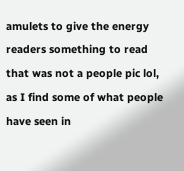amulets to give the energy readers something to read that was not a people pic lol, as I find some of what people have seen in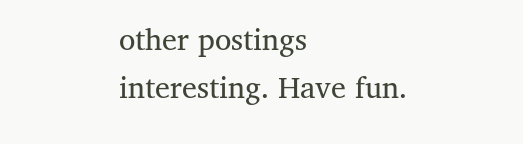other postings interesting. Have fun.